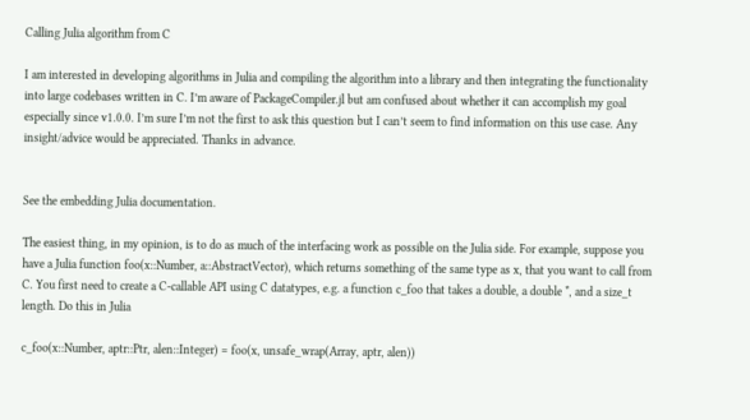Calling Julia algorithm from C

I am interested in developing algorithms in Julia and compiling the algorithm into a library and then integrating the functionality into large codebases written in C. I’m aware of PackageCompiler.jl but am confused about whether it can accomplish my goal especially since v1.0.0. I’m sure I’m not the first to ask this question but I can’t seem to find information on this use case. Any insight/advice would be appreciated. Thanks in advance.


See the embedding Julia documentation.

The easiest thing, in my opinion, is to do as much of the interfacing work as possible on the Julia side. For example, suppose you have a Julia function foo(x::Number, a::AbstractVector), which returns something of the same type as x, that you want to call from C. You first need to create a C-callable API using C datatypes, e.g. a function c_foo that takes a double, a double *, and a size_t length. Do this in Julia

c_foo(x::Number, aptr::Ptr, alen::Integer) = foo(x, unsafe_wrap(Array, aptr, alen))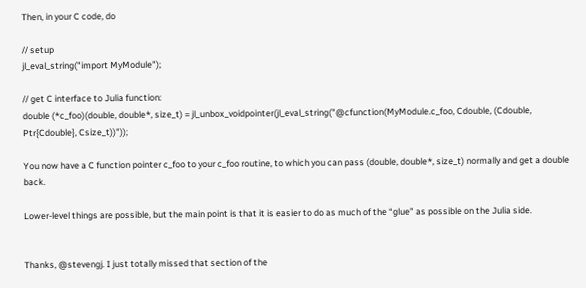Then, in your C code, do

// setup
jl_eval_string("import MyModule");

// get C interface to Julia function:
double (*c_foo)(double, double*, size_t) = jl_unbox_voidpointer(jl_eval_string("@cfunction(MyModule.c_foo, Cdouble, (Cdouble, Ptr{Cdouble}, Csize_t))"));

You now have a C function pointer c_foo to your c_foo routine, to which you can pass (double, double*, size_t) normally and get a double back.

Lower-level things are possible, but the main point is that it is easier to do as much of the “glue” as possible on the Julia side.


Thanks, @stevengj. I just totally missed that section of the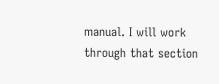manual. I will work through that section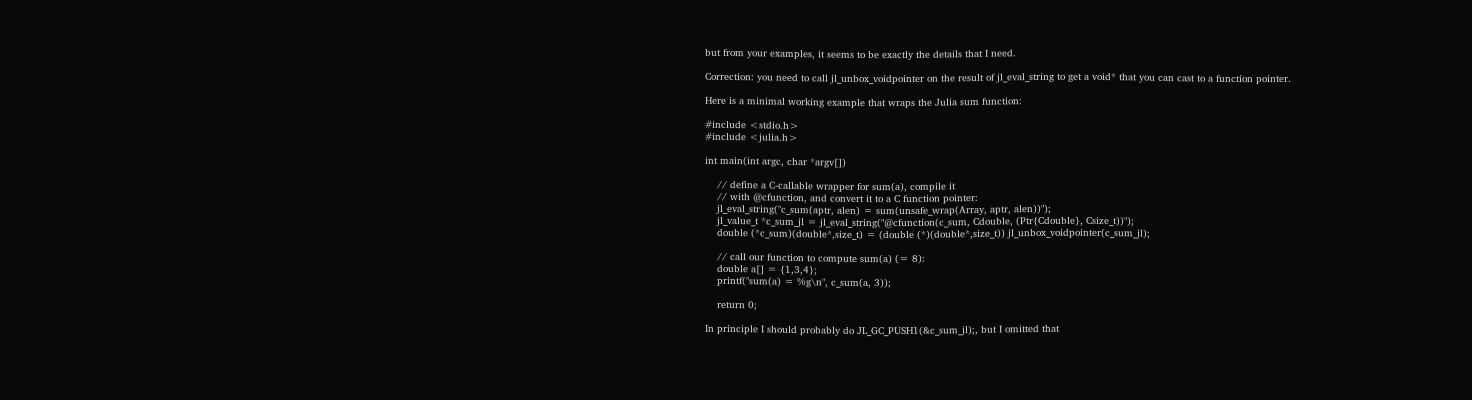but from your examples, it seems to be exactly the details that I need.

Correction: you need to call jl_unbox_voidpointer on the result of jl_eval_string to get a void* that you can cast to a function pointer.

Here is a minimal working example that wraps the Julia sum function:

#include <stdio.h>
#include <julia.h>

int main(int argc, char *argv[])

    // define a C-callable wrapper for sum(a), compile it
    // with @cfunction, and convert it to a C function pointer:
    jl_eval_string("c_sum(aptr, alen) = sum(unsafe_wrap(Array, aptr, alen))");
    jl_value_t *c_sum_jl = jl_eval_string("@cfunction(c_sum, Cdouble, (Ptr{Cdouble}, Csize_t))");
    double (*c_sum)(double*,size_t) = (double (*)(double*,size_t)) jl_unbox_voidpointer(c_sum_jl);

    // call our function to compute sum(a) (= 8):
    double a[] = {1,3,4};
    printf("sum(a) = %g\n", c_sum(a, 3));

    return 0;

In principle I should probably do JL_GC_PUSH1(&c_sum_jl);, but I omitted that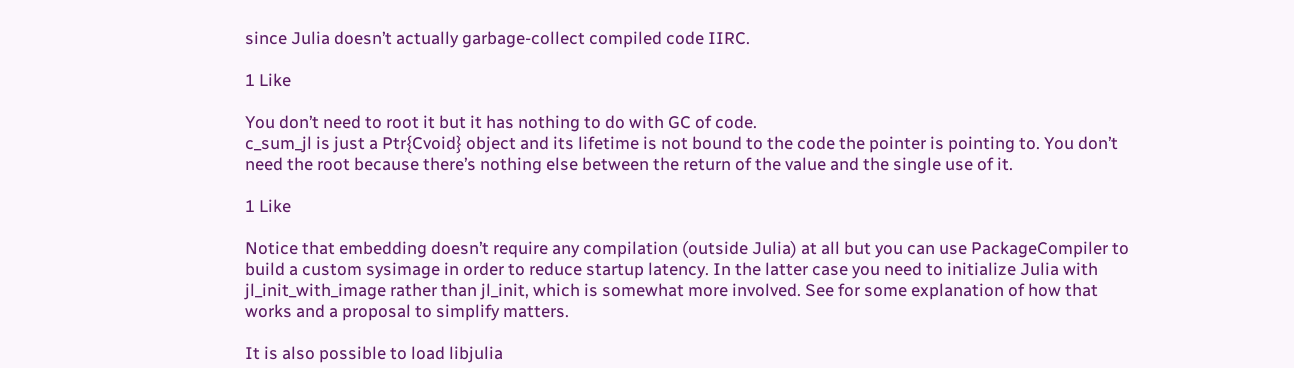since Julia doesn’t actually garbage-collect compiled code IIRC.

1 Like

You don’t need to root it but it has nothing to do with GC of code.
c_sum_jl is just a Ptr{Cvoid} object and its lifetime is not bound to the code the pointer is pointing to. You don’t need the root because there’s nothing else between the return of the value and the single use of it.

1 Like

Notice that embedding doesn’t require any compilation (outside Julia) at all but you can use PackageCompiler to build a custom sysimage in order to reduce startup latency. In the latter case you need to initialize Julia with jl_init_with_image rather than jl_init, which is somewhat more involved. See for some explanation of how that works and a proposal to simplify matters.

It is also possible to load libjulia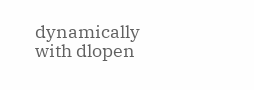dynamically with dlopen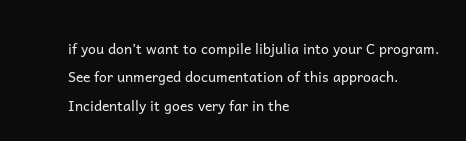if you don’t want to compile libjulia into your C program. See for unmerged documentation of this approach. Incidentally it goes very far in the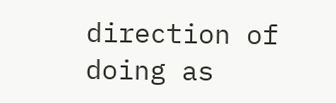direction of doing as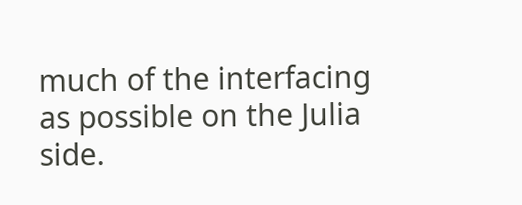much of the interfacing as possible on the Julia side.